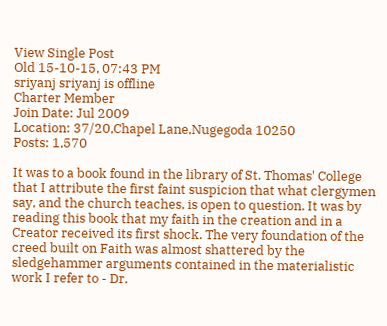View Single Post
Old 15-10-15, 07:43 PM
sriyanj sriyanj is offline
Charter Member
Join Date: Jul 2009
Location: 37/20,Chapel Lane,Nugegoda 10250
Posts: 1,570

It was to a book found in the library of St. Thomas' College that I attribute the first faint suspicion that what clergymen say, and the church teaches, is open to question. It was by reading this book that my faith in the creation and in a Creator received its first shock. The very foundation of the creed built on Faith was almost shattered by the sledgehammer arguments contained in the materialistic work I refer to - Dr.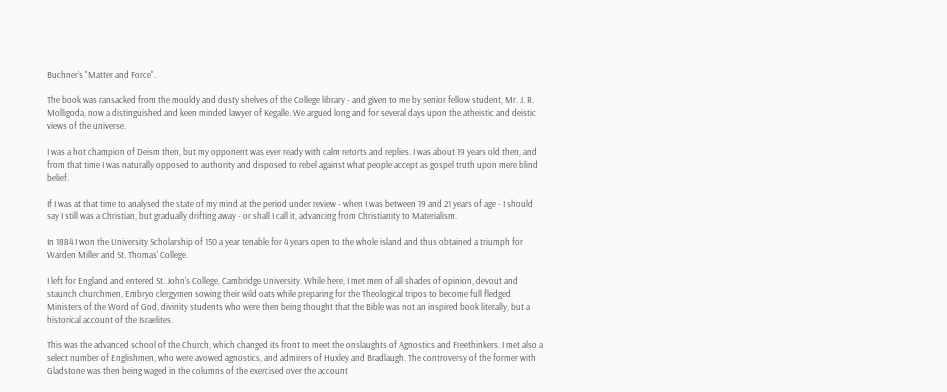Buchner's "Matter and Force".

The book was ransacked from the mouldy and dusty shelves of the College library - and given to me by senior fellow student, Mr. J. R. Molligoda, now a distinguished and keen minded lawyer of Kegalle. We argued long and for several days upon the atheistic and deistic views of the universe.

I was a hot champion of Deism then, but my opponent was ever ready with calm retorts and replies. I was about 19 years old then, and from that time I was naturally opposed to authority and disposed to rebel against what people accept as gospel truth upon mere blind belief.

If I was at that time to analysed the state of my mind at the period under review - when I was between 19 and 21 years of age - I should say I still was a Christian, but gradually drifting away - or shall I call it, advancing from Christianity to Materialism.

In 1884 I won the University Scholarship of 150 a year tenable for 4 years open to the whole island and thus obtained a triumph for Warden Miller and St. Thomas' College.

I left for England and entered St. John's College, Cambridge University. While here, I met men of all shades of opinion, devout and staunch churchmen, Embryo clergymen sowing their wild oats while preparing for the Theological tripos to become full fledged Ministers of the Word of God, divinity students who were then being thought that the Bible was not an inspired book literally, but a historical account of the Israelites.

This was the advanced school of the Church, which changed its front to meet the onslaughts of Agnostics and Freethinkers. I met also a select number of Englishmen, who were avowed agnostics, and admirers of Huxley and Bradlaugh. The controversy of the former with Gladstone was then being waged in the columns of the exercised over the account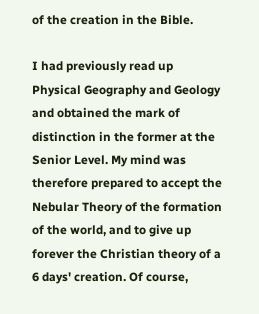of the creation in the Bible.

I had previously read up Physical Geography and Geology and obtained the mark of distinction in the former at the Senior Level. My mind was therefore prepared to accept the Nebular Theory of the formation of the world, and to give up forever the Christian theory of a 6 days' creation. Of course,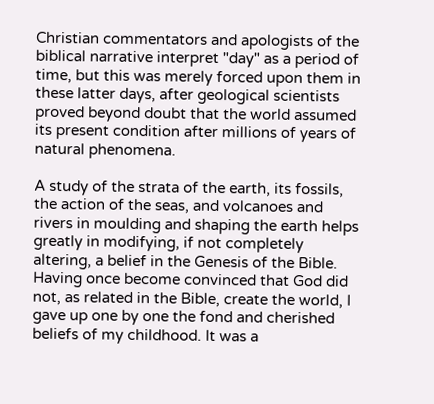Christian commentators and apologists of the biblical narrative interpret "day" as a period of time, but this was merely forced upon them in these latter days, after geological scientists proved beyond doubt that the world assumed its present condition after millions of years of natural phenomena.

A study of the strata of the earth, its fossils, the action of the seas, and volcanoes and rivers in moulding and shaping the earth helps greatly in modifying, if not completely altering, a belief in the Genesis of the Bible. Having once become convinced that God did not, as related in the Bible, create the world, I gave up one by one the fond and cherished beliefs of my childhood. It was a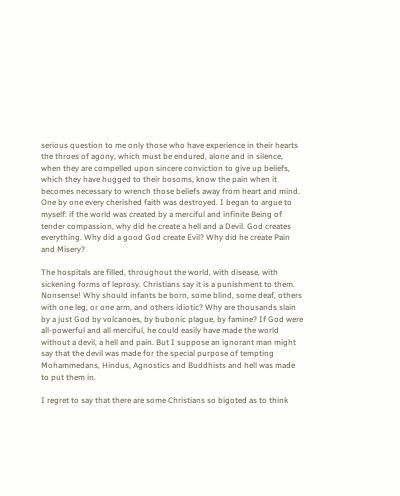serious question to me only those who have experience in their hearts the throes of agony, which must be endured, alone and in silence, when they are compelled upon sincere conviction to give up beliefs, which they have hugged to their bosoms, know the pain when it becomes necessary to wrench those beliefs away from heart and mind. One by one every cherished faith was destroyed. I began to argue to myself: if the world was created by a merciful and infinite Being of tender compassion, why did he create a hell and a Devil. God creates everything. Why did a good God create Evil? Why did he create Pain and Misery?

The hospitals are filled, throughout the world, with disease, with sickening forms of leprosy. Christians say it is a punishment to them. Nonsense! Why should infants be born, some blind, some deaf, others with one leg, or one arm, and others idiotic? Why are thousands slain by a just God by volcanoes, by bubonic plague, by famine? If God were all-powerful and all merciful, he could easily have made the world without a devil, a hell and pain. But I suppose an ignorant man might say that the devil was made for the special purpose of tempting Mohammedans, Hindus, Agnostics and Buddhists and hell was made to put them in.

I regret to say that there are some Christians so bigoted as to think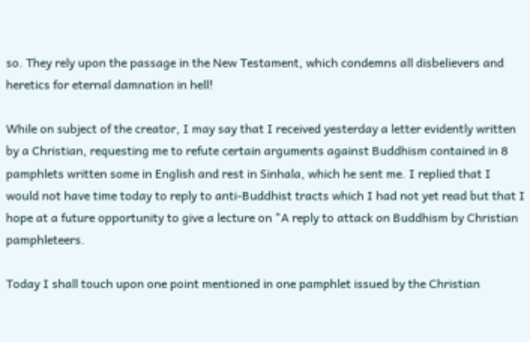so. They rely upon the passage in the New Testament, which condemns all disbelievers and heretics for eternal damnation in hell!

While on subject of the creator, I may say that I received yesterday a letter evidently written by a Christian, requesting me to refute certain arguments against Buddhism contained in 8 pamphlets written some in English and rest in Sinhala, which he sent me. I replied that I would not have time today to reply to anti-Buddhist tracts which I had not yet read but that I hope at a future opportunity to give a lecture on "A reply to attack on Buddhism by Christian pamphleteers.

Today I shall touch upon one point mentioned in one pamphlet issued by the Christian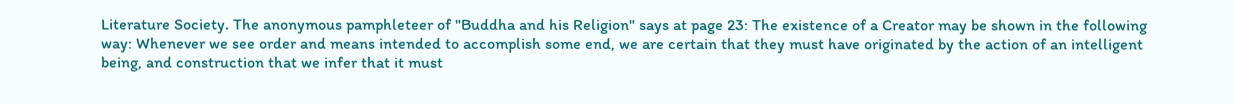Literature Society. The anonymous pamphleteer of "Buddha and his Religion" says at page 23: The existence of a Creator may be shown in the following way: Whenever we see order and means intended to accomplish some end, we are certain that they must have originated by the action of an intelligent being, and construction that we infer that it must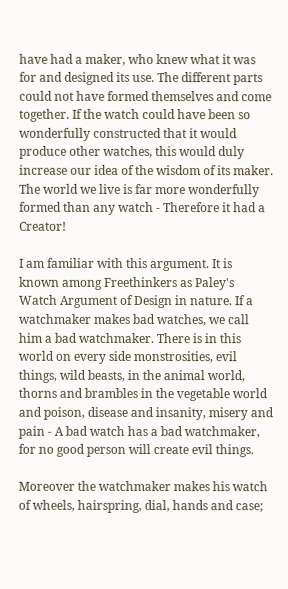have had a maker, who knew what it was for and designed its use. The different parts could not have formed themselves and come together. If the watch could have been so wonderfully constructed that it would produce other watches, this would duly increase our idea of the wisdom of its maker. The world we live is far more wonderfully formed than any watch - Therefore it had a Creator!

I am familiar with this argument. It is known among Freethinkers as Paley's Watch Argument of Design in nature. If a watchmaker makes bad watches, we call him a bad watchmaker. There is in this world on every side monstrosities, evil things, wild beasts, in the animal world, thorns and brambles in the vegetable world and poison, disease and insanity, misery and pain - A bad watch has a bad watchmaker, for no good person will create evil things.

Moreover the watchmaker makes his watch of wheels, hairspring, dial, hands and case;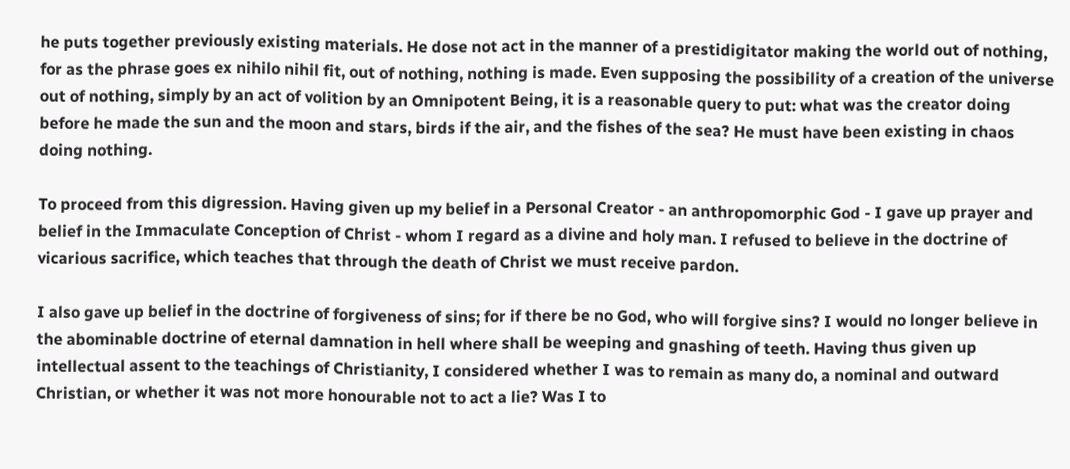he puts together previously existing materials. He dose not act in the manner of a prestidigitator making the world out of nothing, for as the phrase goes ex nihilo nihil fit, out of nothing, nothing is made. Even supposing the possibility of a creation of the universe out of nothing, simply by an act of volition by an Omnipotent Being, it is a reasonable query to put: what was the creator doing before he made the sun and the moon and stars, birds if the air, and the fishes of the sea? He must have been existing in chaos doing nothing.

To proceed from this digression. Having given up my belief in a Personal Creator - an anthropomorphic God - I gave up prayer and belief in the Immaculate Conception of Christ - whom I regard as a divine and holy man. I refused to believe in the doctrine of vicarious sacrifice, which teaches that through the death of Christ we must receive pardon.

I also gave up belief in the doctrine of forgiveness of sins; for if there be no God, who will forgive sins? I would no longer believe in the abominable doctrine of eternal damnation in hell where shall be weeping and gnashing of teeth. Having thus given up intellectual assent to the teachings of Christianity, I considered whether I was to remain as many do, a nominal and outward Christian, or whether it was not more honourable not to act a lie? Was I to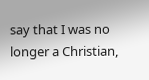say that I was no longer a Christian,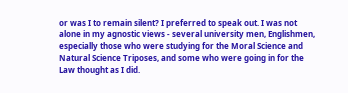or was I to remain silent? I preferred to speak out. I was not alone in my agnostic views - several university men, Englishmen, especially those who were studying for the Moral Science and Natural Science Triposes, and some who were going in for the Law thought as I did.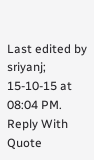Last edited by sriyanj; 15-10-15 at 08:04 PM.
Reply With Quote